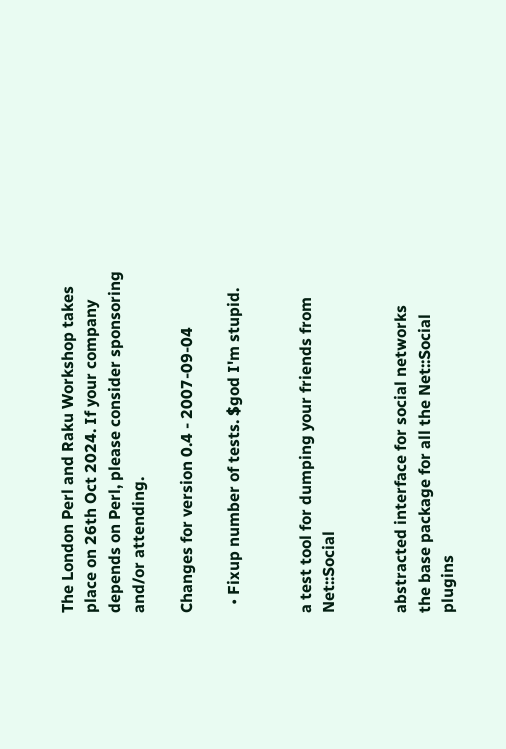The London Perl and Raku Workshop takes place on 26th Oct 2024. If your company depends on Perl, please consider sponsoring and/or attending.

Changes for version 0.4 - 2007-09-04

  • Fixup number of tests. $god I'm stupid.


a test tool for dumping your friends from Net::Social


abstracted interface for social networks
the base package for all the Net::Social plugins